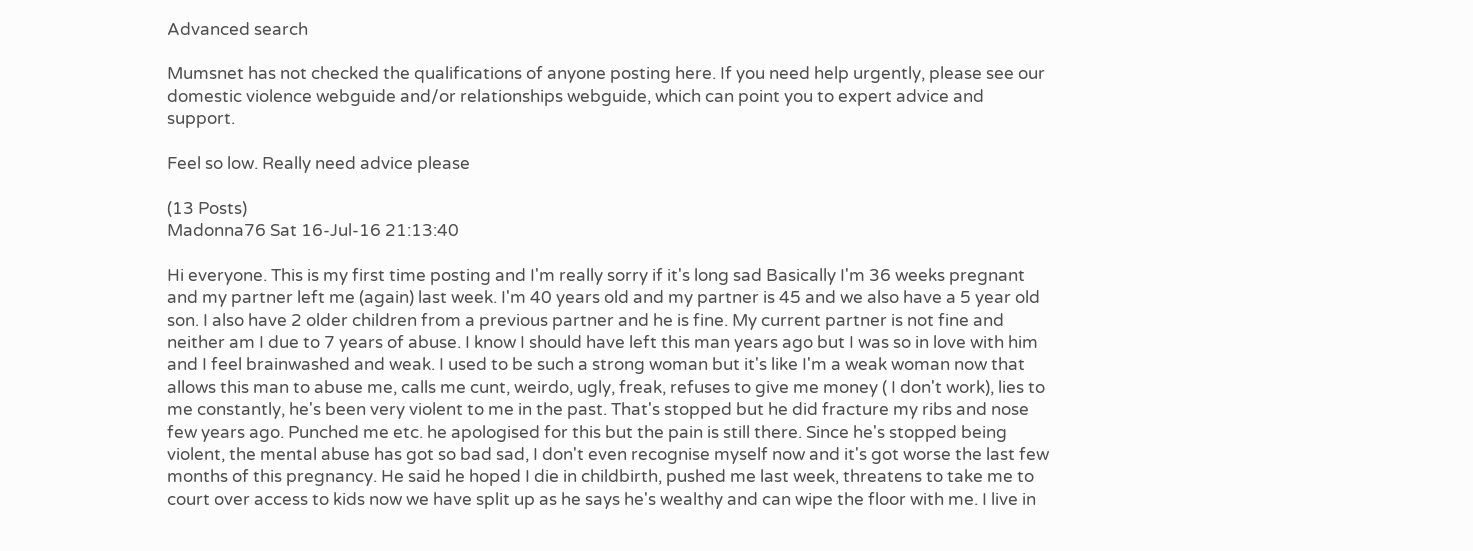Advanced search

Mumsnet has not checked the qualifications of anyone posting here. If you need help urgently, please see our domestic violence webguide and/or relationships webguide, which can point you to expert advice and support.

Feel so low. Really need advice please

(13 Posts)
Madonna76 Sat 16-Jul-16 21:13:40

Hi everyone. This is my first time posting and I'm really sorry if it's long sad Basically I'm 36 weeks pregnant and my partner left me (again) last week. I'm 40 years old and my partner is 45 and we also have a 5 year old son. I also have 2 older children from a previous partner and he is fine. My current partner is not fine and neither am I due to 7 years of abuse. I know I should have left this man years ago but I was so in love with him and I feel brainwashed and weak. I used to be such a strong woman but it's like I'm a weak woman now that allows this man to abuse me, calls me cunt, weirdo, ugly, freak, refuses to give me money ( I don't work), lies to me constantly, he's been very violent to me in the past. That's stopped but he did fracture my ribs and nose few years ago. Punched me etc. he apologised for this but the pain is still there. Since he's stopped being violent, the mental abuse has got so bad sad, I don't even recognise myself now and it's got worse the last few months of this pregnancy. He said he hoped I die in childbirth, pushed me last week, threatens to take me to court over access to kids now we have split up as he says he's wealthy and can wipe the floor with me. I live in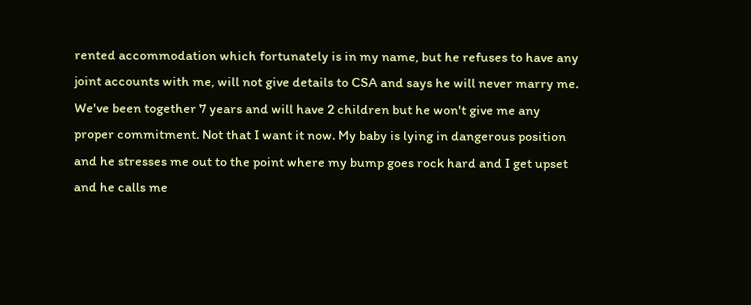rented accommodation which fortunately is in my name, but he refuses to have any joint accounts with me, will not give details to CSA and says he will never marry me. We've been together 7 years and will have 2 children but he won't give me any proper commitment. Not that I want it now. My baby is lying in dangerous position and he stresses me out to the point where my bump goes rock hard and I get upset and he calls me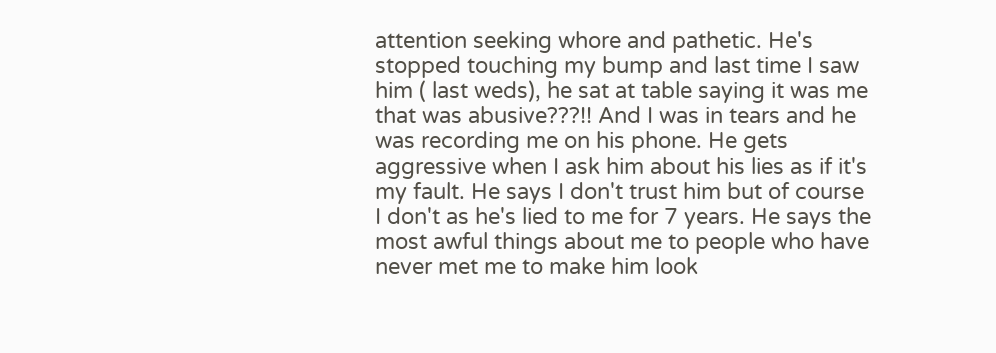attention seeking whore and pathetic. He's stopped touching my bump and last time I saw him ( last weds), he sat at table saying it was me that was abusive???!! And I was in tears and he was recording me on his phone. He gets aggressive when I ask him about his lies as if it's my fault. He says I don't trust him but of course I don't as he's lied to me for 7 years. He says the most awful things about me to people who have never met me to make him look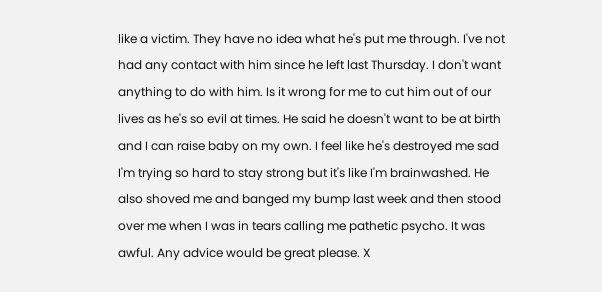like a victim. They have no idea what he's put me through. I've not had any contact with him since he left last Thursday. I don't want anything to do with him. Is it wrong for me to cut him out of our lives as he's so evil at times. He said he doesn't want to be at birth and I can raise baby on my own. I feel like he's destroyed me sad I'm trying so hard to stay strong but it's like I'm brainwashed. He also shoved me and banged my bump last week and then stood over me when I was in tears calling me pathetic psycho. It was awful. Any advice would be great please. X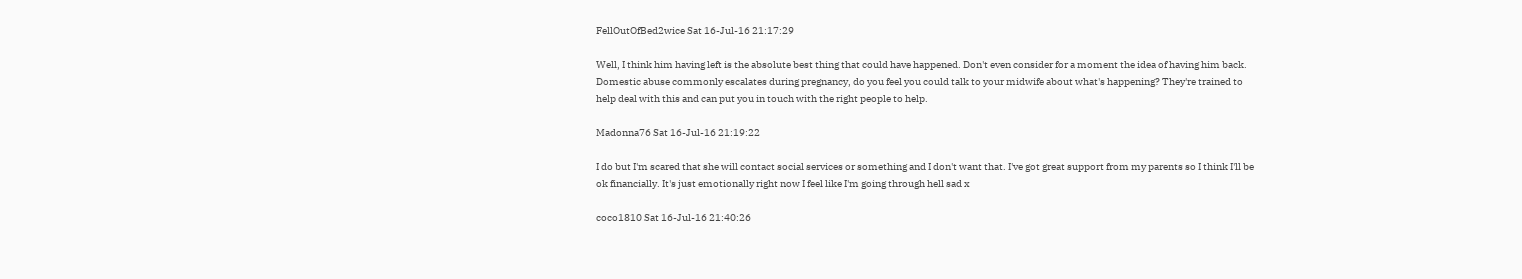FellOutOfBed2wice Sat 16-Jul-16 21:17:29

Well, I think him having left is the absolute best thing that could have happened. Don't even consider for a moment the idea of having him back. Domestic abuse commonly escalates during pregnancy, do you feel you could talk to your midwife about what's happening? They're trained to help deal with this and can put you in touch with the right people to help.

Madonna76 Sat 16-Jul-16 21:19:22

I do but I'm scared that she will contact social services or something and I don't want that. I've got great support from my parents so I think I'll be ok financially. It's just emotionally right now I feel like I'm going through hell sad x

coco1810 Sat 16-Jul-16 21:40:26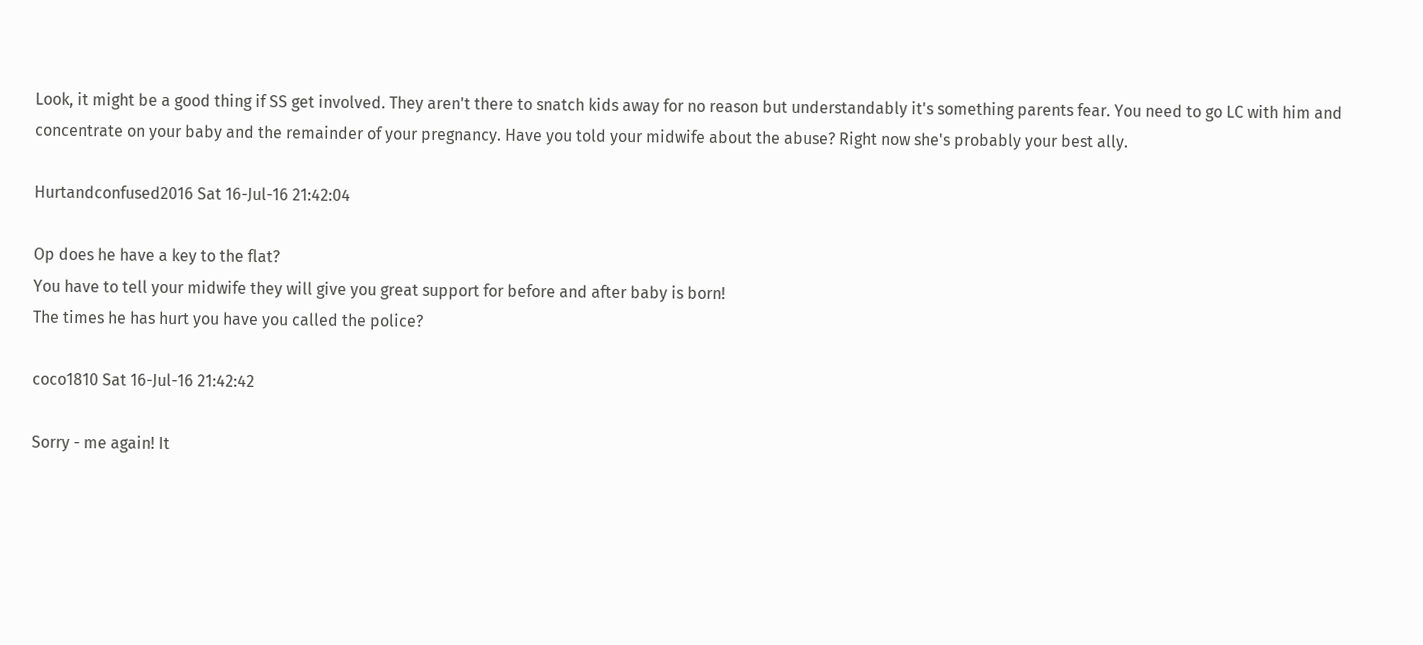Look, it might be a good thing if SS get involved. They aren't there to snatch kids away for no reason but understandably it's something parents fear. You need to go LC with him and concentrate on your baby and the remainder of your pregnancy. Have you told your midwife about the abuse? Right now she's probably your best ally.

Hurtandconfused2016 Sat 16-Jul-16 21:42:04

Op does he have a key to the flat?
You have to tell your midwife they will give you great support for before and after baby is born!
The times he has hurt you have you called the police?

coco1810 Sat 16-Jul-16 21:42:42

Sorry - me again! It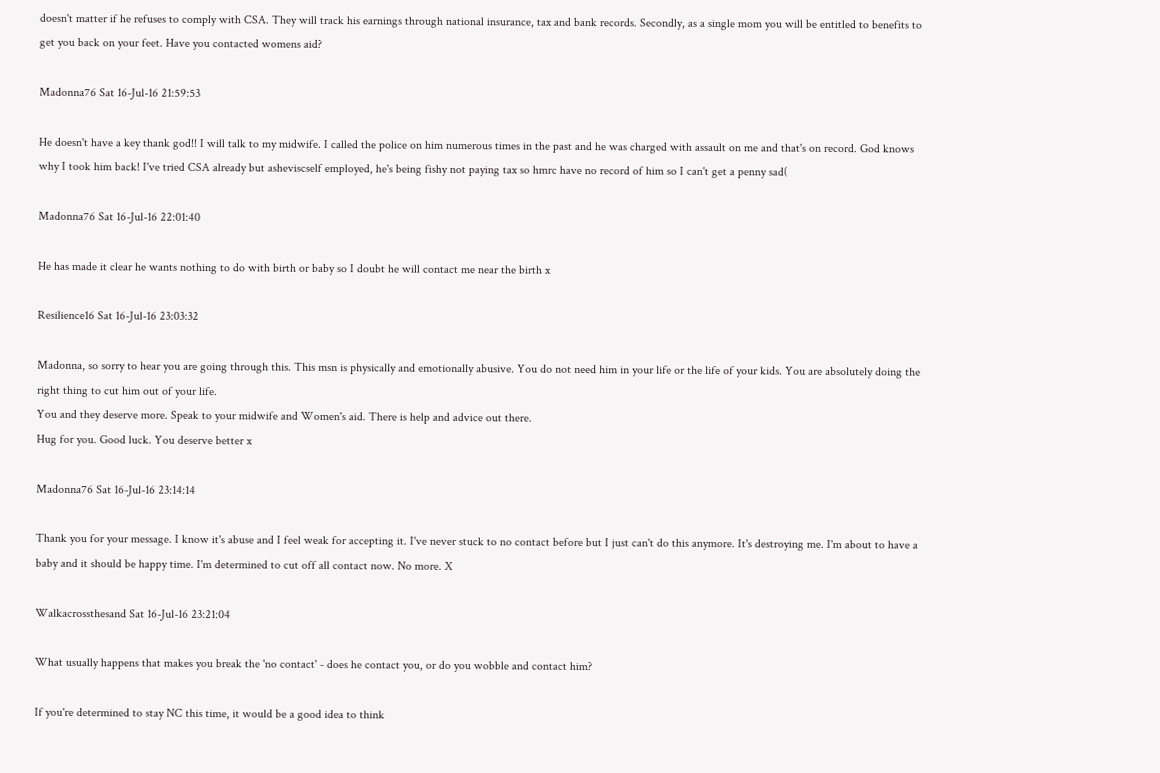doesn't matter if he refuses to comply with CSA. They will track his earnings through national insurance, tax and bank records. Secondly, as a single mom you will be entitled to benefits to get you back on your feet. Have you contacted womens aid?

Madonna76 Sat 16-Jul-16 21:59:53

He doesn't have a key thank god!! I will talk to my midwife. I called the police on him numerous times in the past and he was charged with assault on me and that's on record. God knows why I took him back! I've tried CSA already but asheviscself employed, he's being fishy not paying tax so hmrc have no record of him so I can't get a penny sad(

Madonna76 Sat 16-Jul-16 22:01:40

He has made it clear he wants nothing to do with birth or baby so I doubt he will contact me near the birth x

Resilience16 Sat 16-Jul-16 23:03:32

Madonna, so sorry to hear you are going through this. This msn is physically and emotionally abusive. You do not need him in your life or the life of your kids. You are absolutely doing the right thing to cut him out of your life.
You and they deserve more. Speak to your midwife and Women's aid. There is help and advice out there.
Hug for you. Good luck. You deserve better x

Madonna76 Sat 16-Jul-16 23:14:14

Thank you for your message. I know it's abuse and I feel weak for accepting it. I've never stuck to no contact before but I just can't do this anymore. It's destroying me. I'm about to have a baby and it should be happy time. I'm determined to cut off all contact now. No more. X

Walkacrossthesand Sat 16-Jul-16 23:21:04

What usually happens that makes you break the 'no contact' - does he contact you, or do you wobble and contact him?

If you're determined to stay NC this time, it would be a good idea to think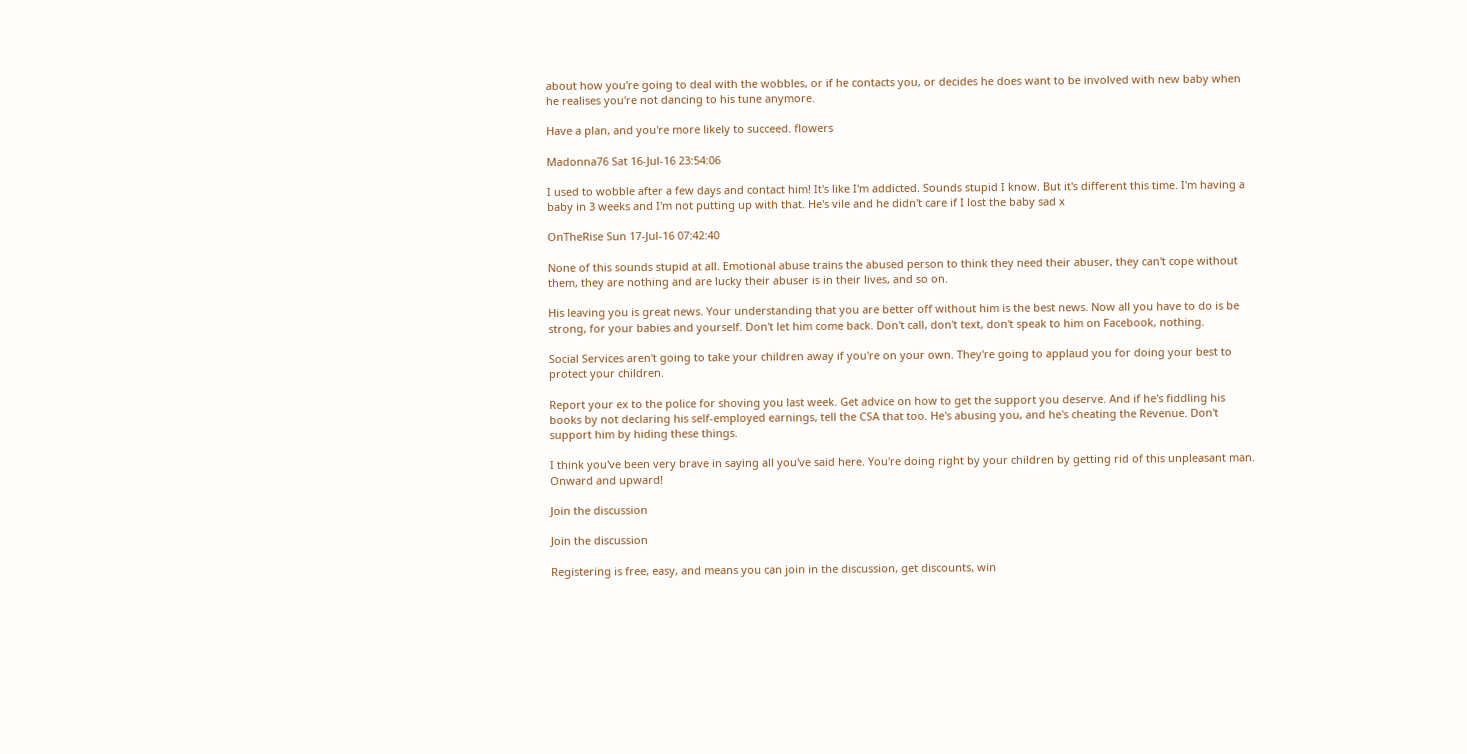about how you're going to deal with the wobbles, or if he contacts you, or decides he does want to be involved with new baby when he realises you're not dancing to his tune anymore.

Have a plan, and you're more likely to succeed. flowers

Madonna76 Sat 16-Jul-16 23:54:06

I used to wobble after a few days and contact him! It's like I'm addicted. Sounds stupid I know. But it's different this time. I'm having a baby in 3 weeks and I'm not putting up with that. He's vile and he didn't care if I lost the baby sad x

OnTheRise Sun 17-Jul-16 07:42:40

None of this sounds stupid at all. Emotional abuse trains the abused person to think they need their abuser, they can't cope without them, they are nothing and are lucky their abuser is in their lives, and so on.

His leaving you is great news. Your understanding that you are better off without him is the best news. Now all you have to do is be strong, for your babies and yourself. Don't let him come back. Don't call, don't text, don't speak to him on Facebook, nothing.

Social Services aren't going to take your children away if you're on your own. They're going to applaud you for doing your best to protect your children.

Report your ex to the police for shoving you last week. Get advice on how to get the support you deserve. And if he's fiddling his books by not declaring his self-employed earnings, tell the CSA that too. He's abusing you, and he's cheating the Revenue. Don't support him by hiding these things.

I think you've been very brave in saying all you've said here. You're doing right by your children by getting rid of this unpleasant man. Onward and upward!

Join the discussion

Join the discussion

Registering is free, easy, and means you can join in the discussion, get discounts, win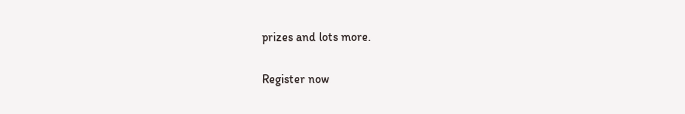prizes and lots more.

Register now